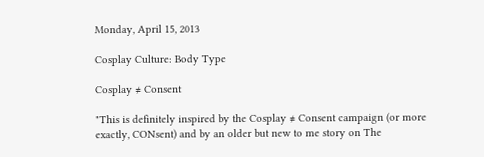Monday, April 15, 2013

Cosplay Culture: Body Type

Cosplay ≠ Consent

"This is definitely inspired by the Cosplay ≠ Consent campaign (or more exactly, CONsent) and by an older but new to me story on The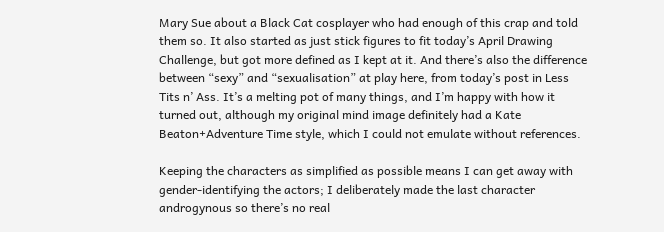Mary Sue about a Black Cat cosplayer who had enough of this crap and told them so. It also started as just stick figures to fit today’s April Drawing Challenge, but got more defined as I kept at it. And there’s also the difference between “sexy” and “sexualisation” at play here, from today’s post in Less Tits n’ Ass. It’s a melting pot of many things, and I’m happy with how it turned out, although my original mind image definitely had a Kate Beaton+Adventure Time style, which I could not emulate without references.

Keeping the characters as simplified as possible means I can get away with gender-identifying the actors; I deliberately made the last character androgynous so there’s no real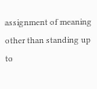assignment of meaning other than standing up to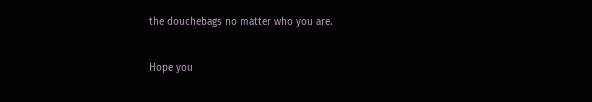the douchebags no matter who you are.

Hope you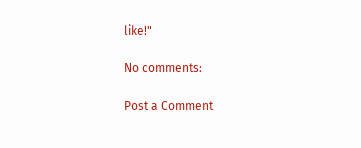like!"

No comments:

Post a Comment